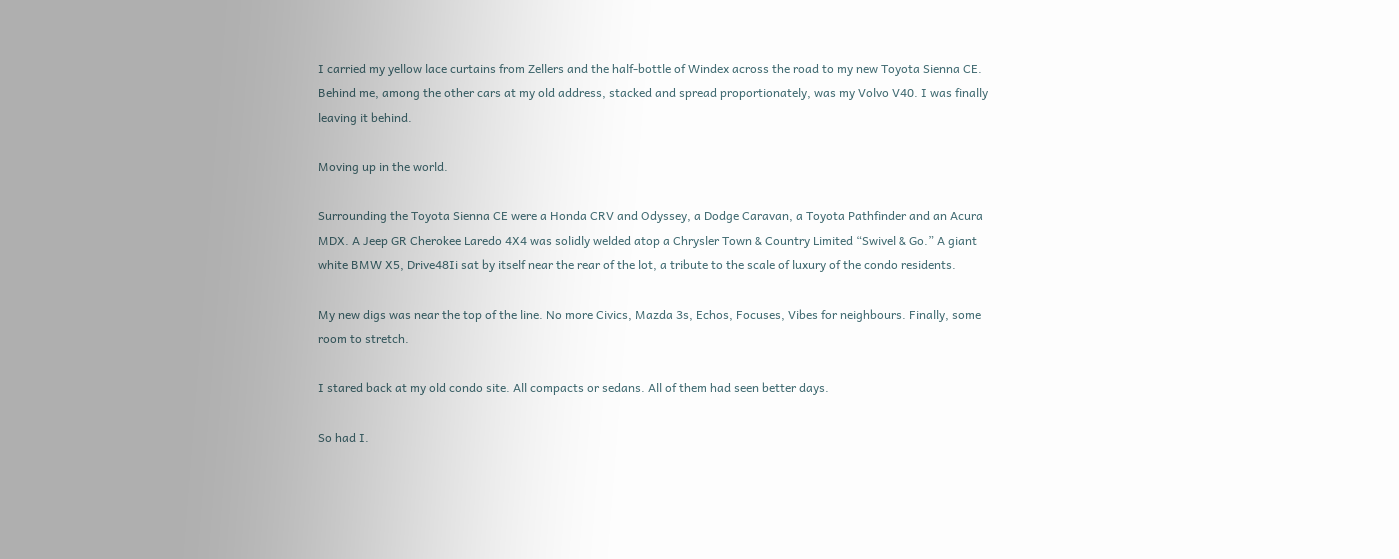I carried my yellow lace curtains from Zellers and the half-bottle of Windex across the road to my new Toyota Sienna CE. Behind me, among the other cars at my old address, stacked and spread proportionately, was my Volvo V40. I was finally leaving it behind.

Moving up in the world.

Surrounding the Toyota Sienna CE were a Honda CRV and Odyssey, a Dodge Caravan, a Toyota Pathfinder and an Acura MDX. A Jeep GR Cherokee Laredo 4X4 was solidly welded atop a Chrysler Town & Country Limited “Swivel & Go.” A giant white BMW X5, Drive48Ii sat by itself near the rear of the lot, a tribute to the scale of luxury of the condo residents.

My new digs was near the top of the line. No more Civics, Mazda 3s, Echos, Focuses, Vibes for neighbours. Finally, some room to stretch.

I stared back at my old condo site. All compacts or sedans. All of them had seen better days.

So had I.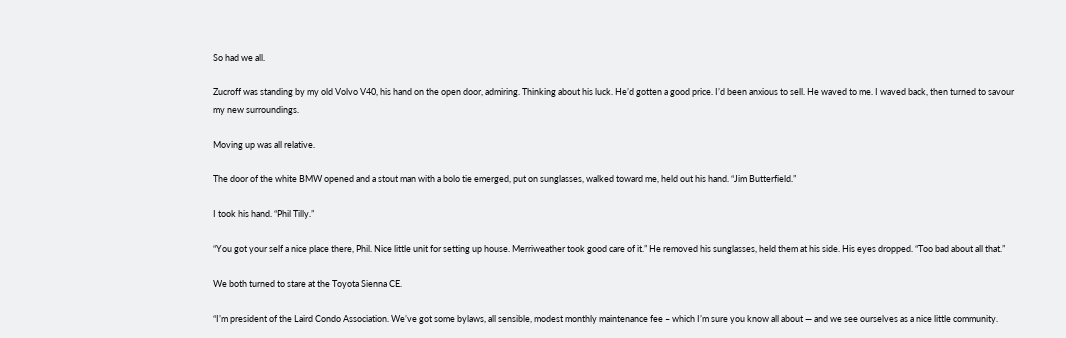So had we all.

Zucroff was standing by my old Volvo V40, his hand on the open door, admiring. Thinking about his luck. He’d gotten a good price. I’d been anxious to sell. He waved to me. I waved back, then turned to savour my new surroundings.

Moving up was all relative.

The door of the white BMW opened and a stout man with a bolo tie emerged, put on sunglasses, walked toward me, held out his hand. “Jim Butterfield.”

I took his hand. “Phil Tilly.”

“You got your self a nice place there, Phil. Nice little unit for setting up house. Merriweather took good care of it.” He removed his sunglasses, held them at his side. His eyes dropped. “Too bad about all that.”

We both turned to stare at the Toyota Sienna CE.

“I’m president of the Laird Condo Association. We’ve got some bylaws, all sensible, modest monthly maintenance fee – which I’m sure you know all about — and we see ourselves as a nice little community.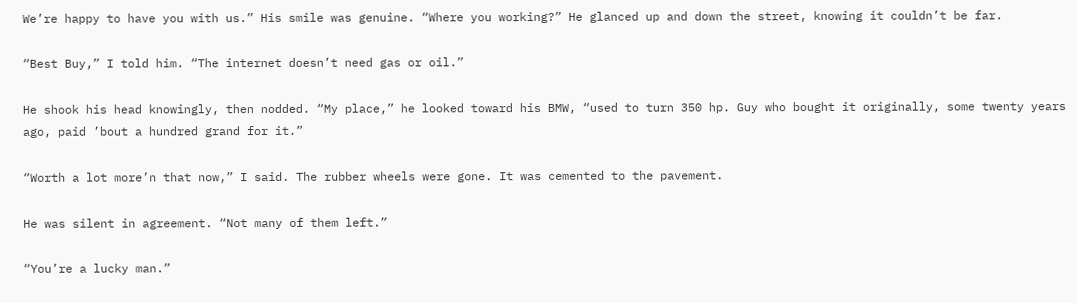We’re happy to have you with us.” His smile was genuine. “Where you working?” He glanced up and down the street, knowing it couldn’t be far.

“Best Buy,” I told him. “The internet doesn’t need gas or oil.”

He shook his head knowingly, then nodded. “My place,” he looked toward his BMW, “used to turn 350 hp. Guy who bought it originally, some twenty years ago, paid ’bout a hundred grand for it.”

“Worth a lot more’n that now,” I said. The rubber wheels were gone. It was cemented to the pavement.

He was silent in agreement. “Not many of them left.”

“You’re a lucky man.”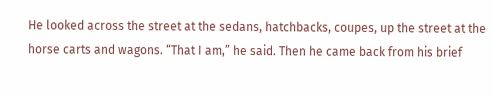He looked across the street at the sedans, hatchbacks, coupes, up the street at the horse carts and wagons. “That I am,” he said. Then he came back from his brief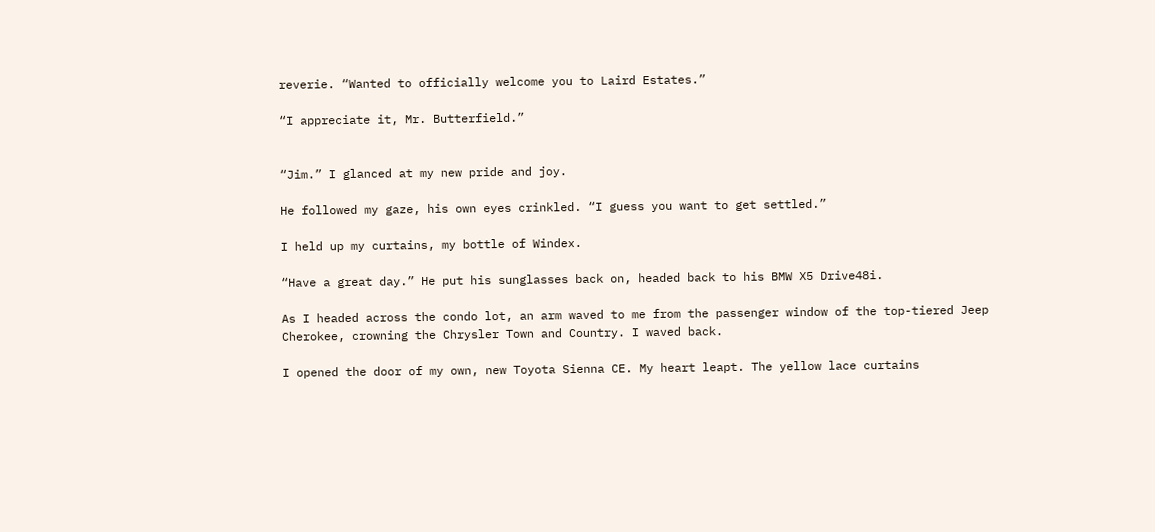reverie. “Wanted to officially welcome you to Laird Estates.”

“I appreciate it, Mr. Butterfield.”


“Jim.” I glanced at my new pride and joy.

He followed my gaze, his own eyes crinkled. “I guess you want to get settled.”

I held up my curtains, my bottle of Windex.

“Have a great day.” He put his sunglasses back on, headed back to his BMW X5 Drive48i.

As I headed across the condo lot, an arm waved to me from the passenger window of the top-tiered Jeep Cherokee, crowning the Chrysler Town and Country. I waved back.

I opened the door of my own, new Toyota Sienna CE. My heart leapt. The yellow lace curtains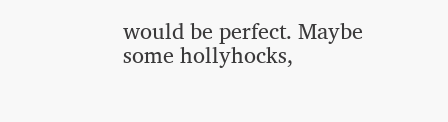would be perfect. Maybe some hollyhocks,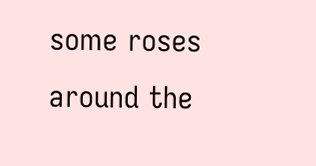some roses around the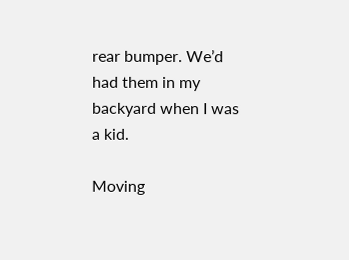rear bumper. We’d had them in my backyard when I was a kid.

Moving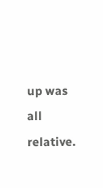up was all relative.